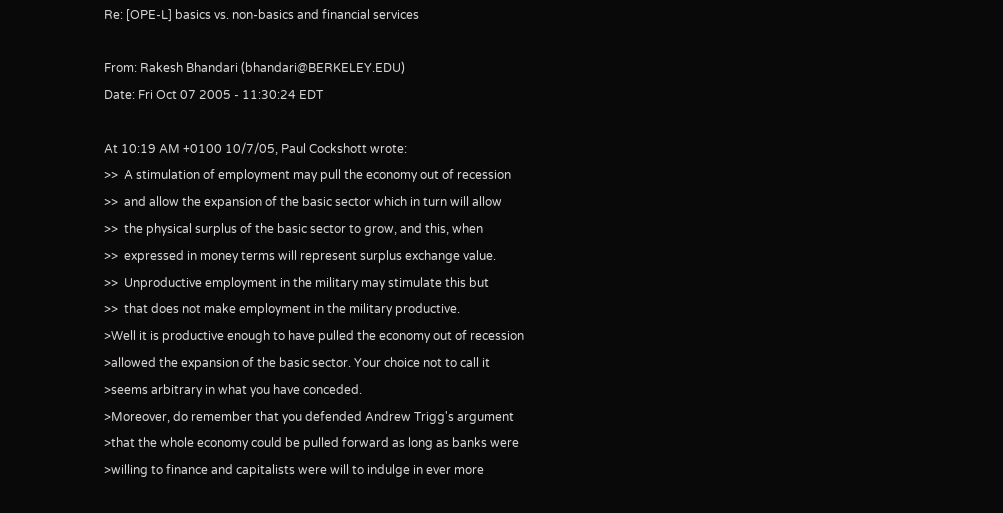Re: [OPE-L] basics vs. non-basics and financial services

From: Rakesh Bhandari (bhandari@BERKELEY.EDU)
Date: Fri Oct 07 2005 - 11:30:24 EDT

At 10:19 AM +0100 10/7/05, Paul Cockshott wrote:
>>  A stimulation of employment may pull the economy out of recession
>>  and allow the expansion of the basic sector which in turn will allow
>>  the physical surplus of the basic sector to grow, and this, when
>>  expressed in money terms will represent surplus exchange value.
>>  Unproductive employment in the military may stimulate this but
>>  that does not make employment in the military productive.
>Well it is productive enough to have pulled the economy out of recession
>allowed the expansion of the basic sector. Your choice not to call it
>seems arbitrary in what you have conceded.
>Moreover, do remember that you defended Andrew Trigg's argument
>that the whole economy could be pulled forward as long as banks were
>willing to finance and capitalists were will to indulge in ever more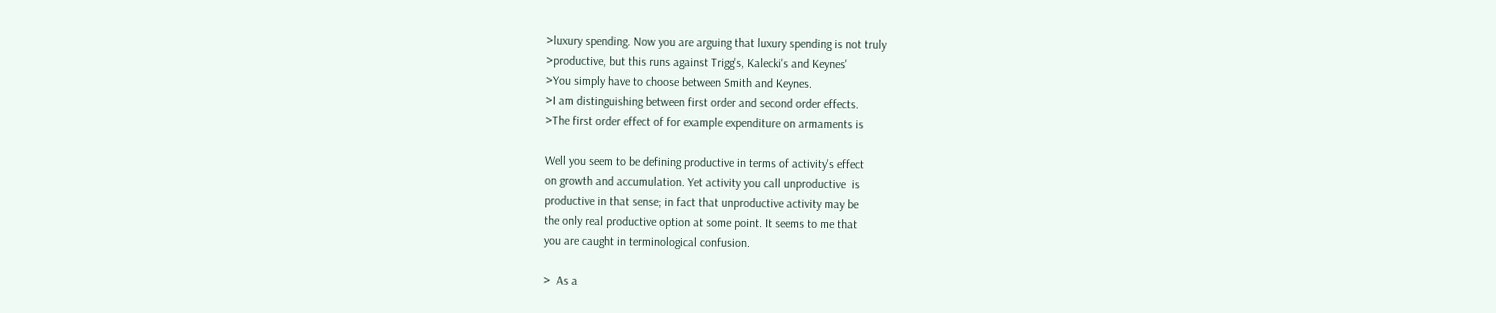>luxury spending. Now you are arguing that luxury spending is not truly
>productive, but this runs against Trigg's, Kalecki's and Keynes'
>You simply have to choose between Smith and Keynes.
>I am distinguishing between first order and second order effects.
>The first order effect of for example expenditure on armaments is

Well you seem to be defining productive in terms of activity's effect
on growth and accumulation. Yet activity you call unproductive  is
productive in that sense; in fact that unproductive activity may be
the only real productive option at some point. It seems to me that
you are caught in terminological confusion.

>  As a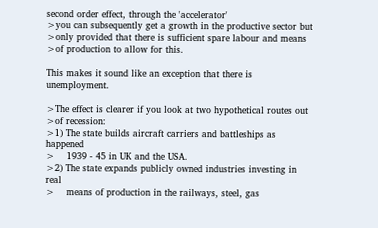second order effect, through the 'accelerator'
>you can subsequently get a growth in the productive sector but
>only provided that there is sufficient spare labour and means
>of production to allow for this.

This makes it sound like an exception that there is unemployment.

>The effect is clearer if you look at two hypothetical routes out
>of recession:
>1) The state builds aircraft carriers and battleships as happened
>    1939 - 45 in UK and the USA.
>2) The state expands publicly owned industries investing in real
>    means of production in the railways, steel, gas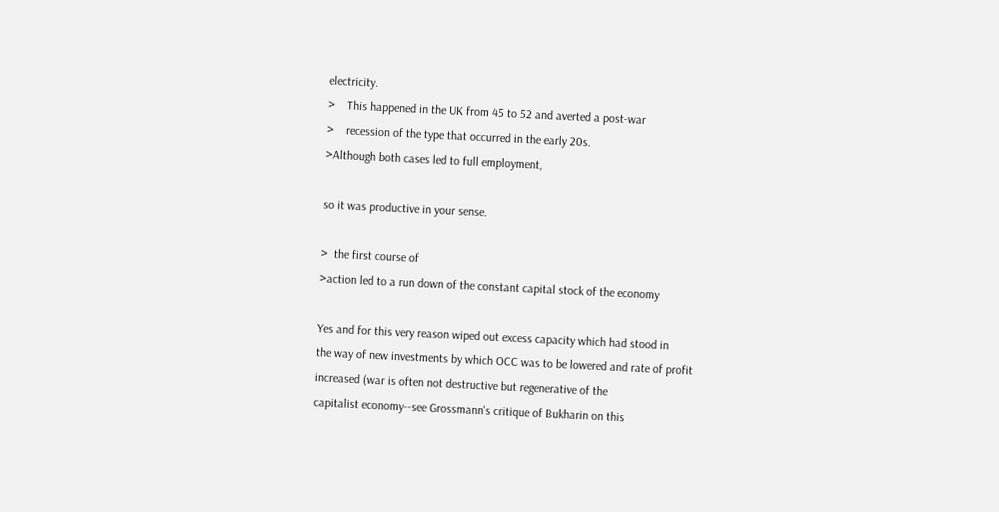electricity.
>    This happened in the UK from 45 to 52 and averted a post-war
>    recession of the type that occurred in the early 20s.
>Although both cases led to full employment,

so it was productive in your sense.

>  the first course of
>action led to a run down of the constant capital stock of the economy

Yes and for this very reason wiped out excess capacity which had stood in
the way of new investments by which OCC was to be lowered and rate of profit
increased (war is often not destructive but regenerative of the
capitalist economy--see Grossmann's critique of Bukharin on this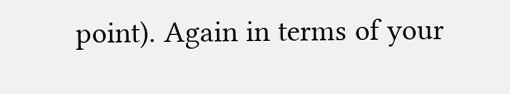point). Again in terms of your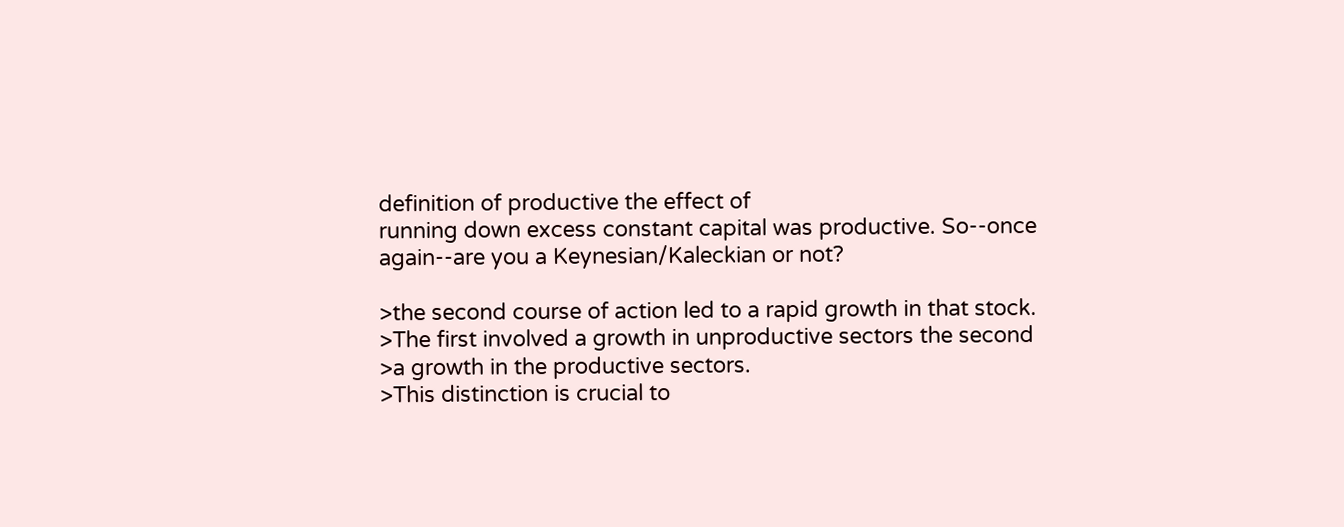definition of productive the effect of
running down excess constant capital was productive. So--once
again--are you a Keynesian/Kaleckian or not?

>the second course of action led to a rapid growth in that stock.
>The first involved a growth in unproductive sectors the second
>a growth in the productive sectors.
>This distinction is crucial to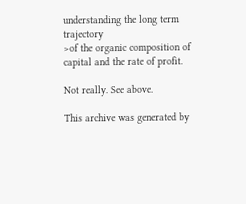understanding the long term trajectory
>of the organic composition of capital and the rate of profit.

Not really. See above.

This archive was generated by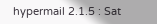hypermail 2.1.5 : Sat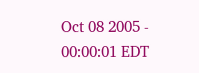Oct 08 2005 - 00:00:01 EDT